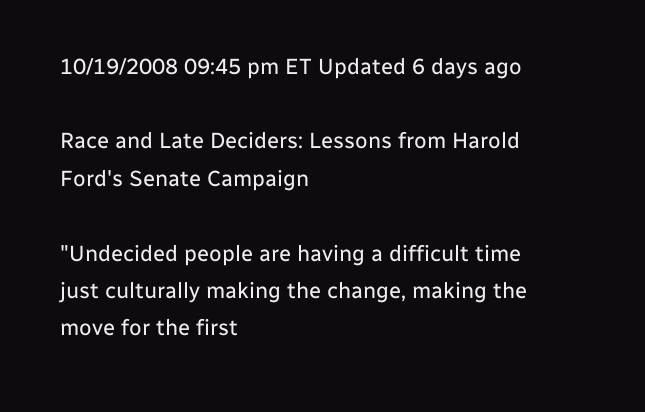10/19/2008 09:45 pm ET Updated 6 days ago

Race and Late Deciders: Lessons from Harold Ford's Senate Campaign

"Undecided people are having a difficult time just culturally making the change, making the move for the first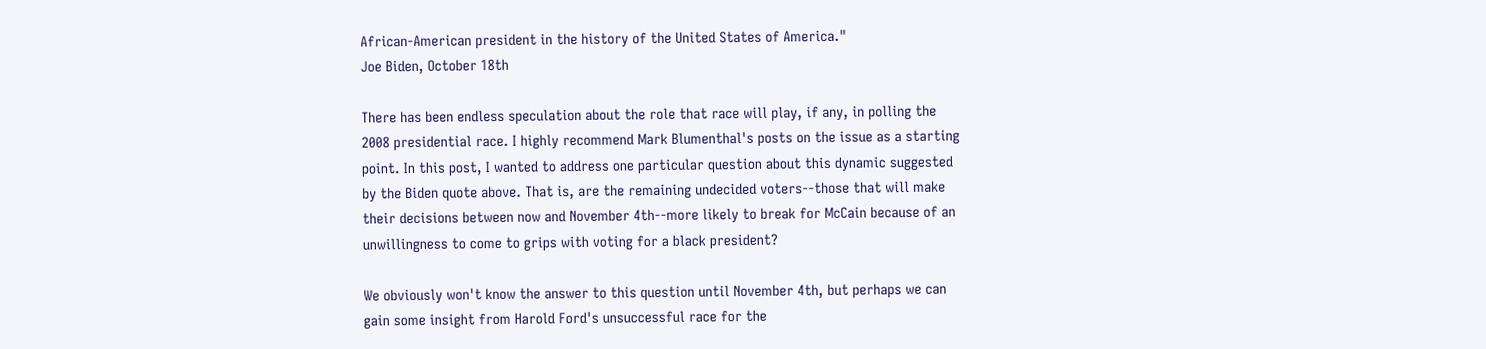African-American president in the history of the United States of America."
Joe Biden, October 18th

There has been endless speculation about the role that race will play, if any, in polling the 2008 presidential race. I highly recommend Mark Blumenthal's posts on the issue as a starting point. In this post, I wanted to address one particular question about this dynamic suggested by the Biden quote above. That is, are the remaining undecided voters--those that will make their decisions between now and November 4th--more likely to break for McCain because of an unwillingness to come to grips with voting for a black president?

We obviously won't know the answer to this question until November 4th, but perhaps we can gain some insight from Harold Ford's unsuccessful race for the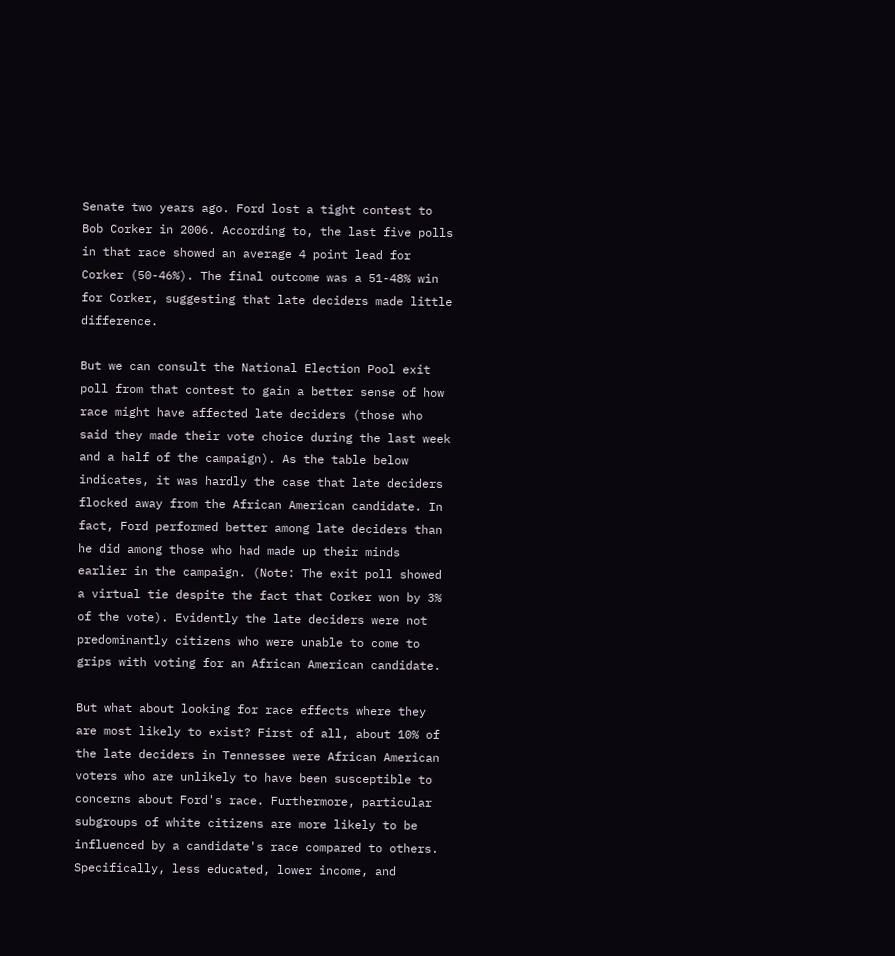Senate two years ago. Ford lost a tight contest to Bob Corker in 2006. According to, the last five polls in that race showed an average 4 point lead for Corker (50-46%). The final outcome was a 51-48% win for Corker, suggesting that late deciders made little difference.

But we can consult the National Election Pool exit poll from that contest to gain a better sense of how race might have affected late deciders (those who said they made their vote choice during the last week and a half of the campaign). As the table below indicates, it was hardly the case that late deciders flocked away from the African American candidate. In fact, Ford performed better among late deciders than he did among those who had made up their minds earlier in the campaign. (Note: The exit poll showed a virtual tie despite the fact that Corker won by 3% of the vote). Evidently the late deciders were not predominantly citizens who were unable to come to grips with voting for an African American candidate.

But what about looking for race effects where they are most likely to exist? First of all, about 10% of the late deciders in Tennessee were African American voters who are unlikely to have been susceptible to concerns about Ford's race. Furthermore, particular subgroups of white citizens are more likely to be influenced by a candidate's race compared to others. Specifically, less educated, lower income, and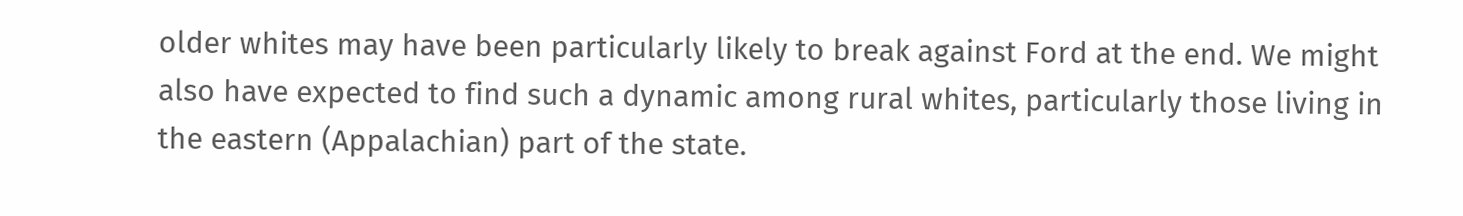older whites may have been particularly likely to break against Ford at the end. We might also have expected to find such a dynamic among rural whites, particularly those living in the eastern (Appalachian) part of the state.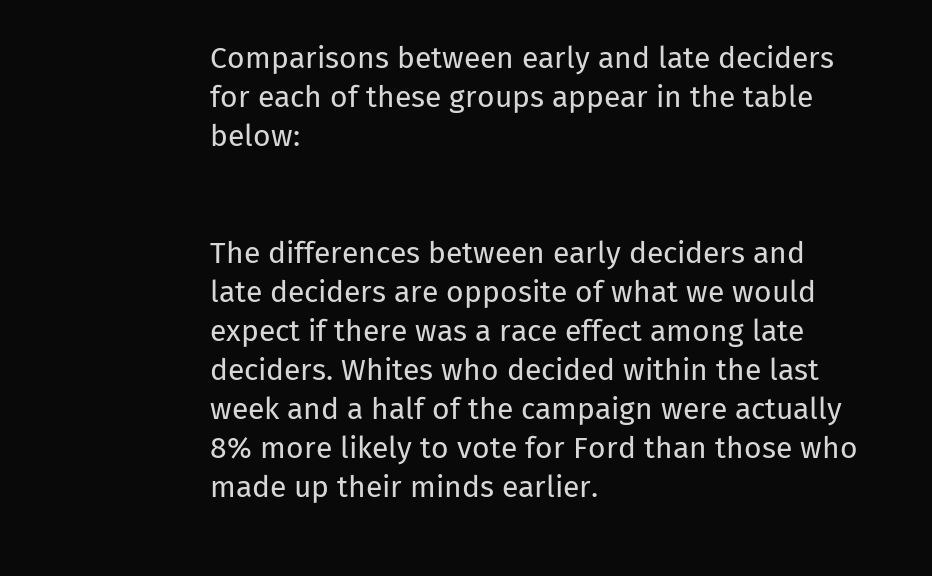Comparisons between early and late deciders for each of these groups appear in the table below:


The differences between early deciders and late deciders are opposite of what we would expect if there was a race effect among late deciders. Whites who decided within the last week and a half of the campaign were actually 8% more likely to vote for Ford than those who made up their minds earlier.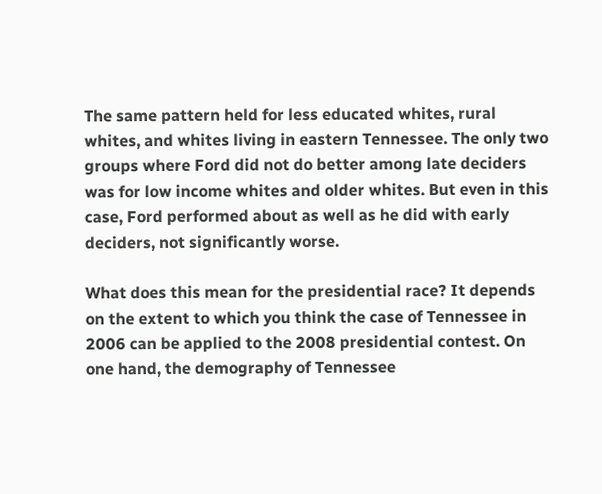The same pattern held for less educated whites, rural whites, and whites living in eastern Tennessee. The only two groups where Ford did not do better among late deciders was for low income whites and older whites. But even in this case, Ford performed about as well as he did with early deciders, not significantly worse.

What does this mean for the presidential race? It depends on the extent to which you think the case of Tennessee in 2006 can be applied to the 2008 presidential contest. On one hand, the demography of Tennessee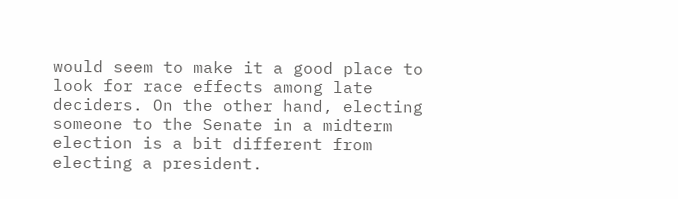would seem to make it a good place to look for race effects among late deciders. On the other hand, electing someone to the Senate in a midterm election is a bit different from electing a president.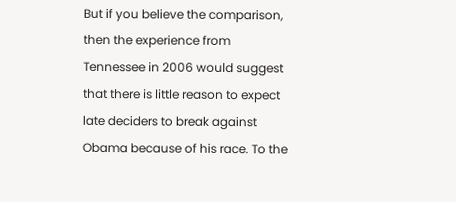But if you believe the comparison, then the experience from Tennessee in 2006 would suggest that there is little reason to expect late deciders to break against Obama because of his race. To the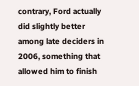contrary, Ford actually did slightly better among late deciders in 2006, something that allowed him to finish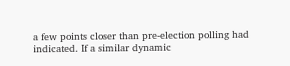a few points closer than pre-election polling had indicated. If a similar dynamic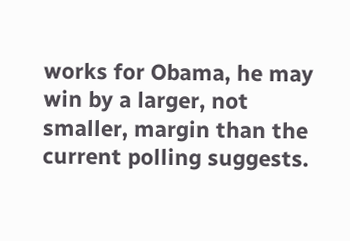works for Obama, he may win by a larger, not smaller, margin than the current polling suggests.